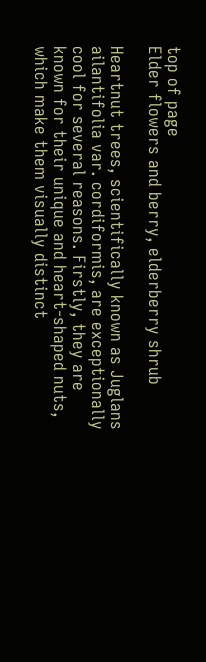top of page
Elder flowers and berry, elderberry shrub

Heartnut trees, scientifically known as Juglans ailantifolia var. cordiformis, are exceptionally cool for several reasons. Firstly, they are known for their unique and heart-shaped nuts, which make them visually distinct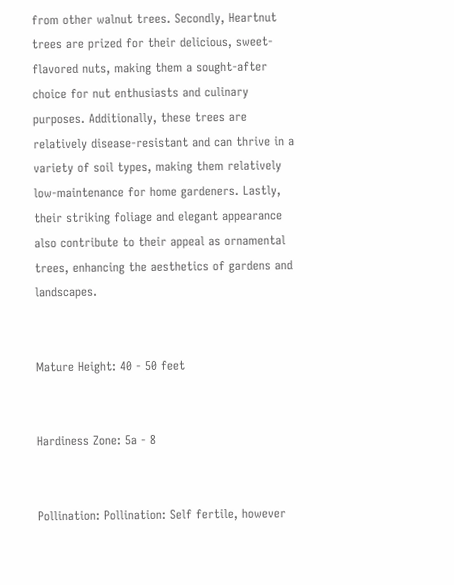from other walnut trees. Secondly, Heartnut trees are prized for their delicious, sweet-flavored nuts, making them a sought-after choice for nut enthusiasts and culinary purposes. Additionally, these trees are relatively disease-resistant and can thrive in a variety of soil types, making them relatively low-maintenance for home gardeners. Lastly, their striking foliage and elegant appearance also contribute to their appeal as ornamental trees, enhancing the aesthetics of gardens and landscapes.


Mature Height: 40 - 50 feet


Hardiness Zone: 5a - 8


Pollination: Pollination: Self fertile, however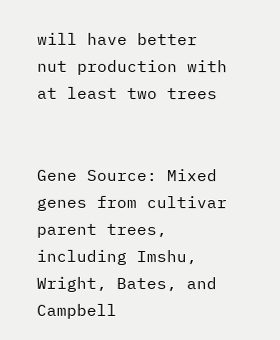will have better nut production with at least two trees


Gene Source: Mixed genes from cultivar parent trees, including Imshu, Wright, Bates, and Campbell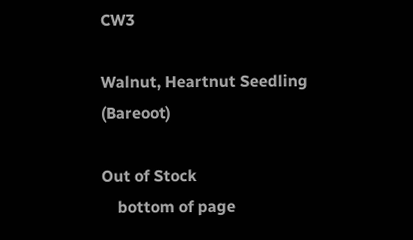CW3

Walnut, Heartnut Seedling (Bareoot)

Out of Stock
    bottom of page